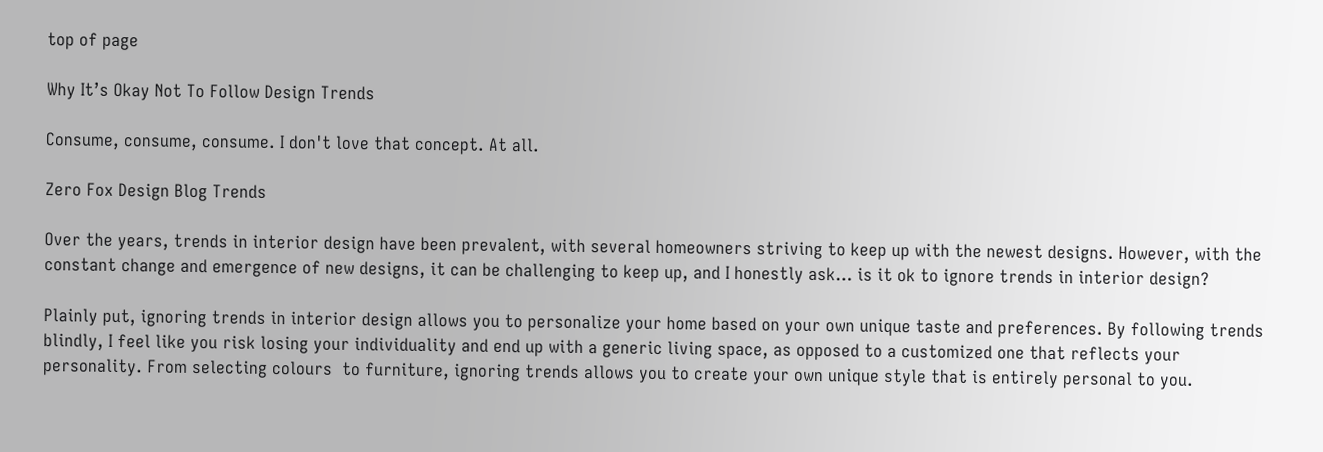top of page

Why It’s Okay Not To Follow Design Trends

Consume, consume, consume. I don't love that concept. At all.

Zero Fox Design Blog Trends

Over the years, trends in interior design have been prevalent, with several homeowners striving to keep up with the newest designs. However, with the constant change and emergence of new designs, it can be challenging to keep up, and I honestly ask… is it ok to ignore trends in interior design?

Plainly put, ignoring trends in interior design allows you to personalize your home based on your own unique taste and preferences. By following trends blindly, I feel like you risk losing your individuality and end up with a generic living space, as opposed to a customized one that reflects your personality. From selecting colours  to furniture, ignoring trends allows you to create your own unique style that is entirely personal to you.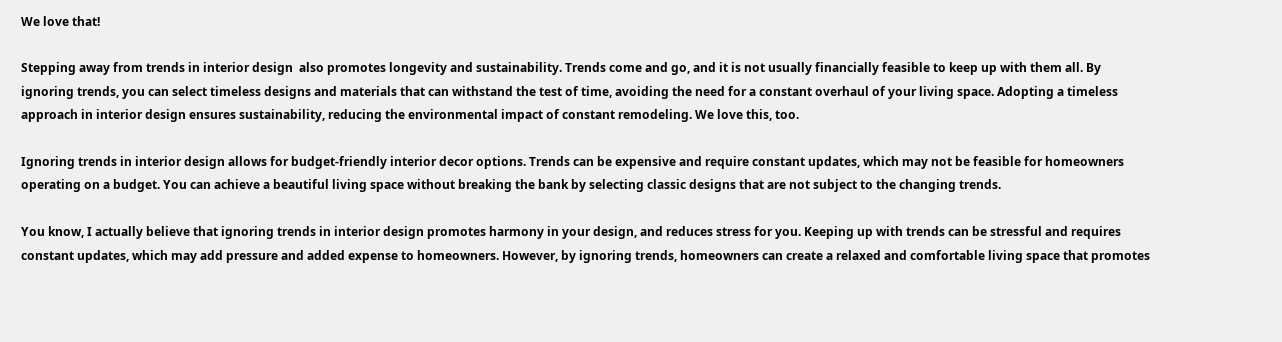We love that!

Stepping away from trends in interior design  also promotes longevity and sustainability. Trends come and go, and it is not usually financially feasible to keep up with them all. By ignoring trends, you can select timeless designs and materials that can withstand the test of time, avoiding the need for a constant overhaul of your living space. Adopting a timeless approach in interior design ensures sustainability, reducing the environmental impact of constant remodeling. We love this, too.

Ignoring trends in interior design allows for budget-friendly interior decor options. Trends can be expensive and require constant updates, which may not be feasible for homeowners operating on a budget. You can achieve a beautiful living space without breaking the bank by selecting classic designs that are not subject to the changing trends.

You know, I actually believe that ignoring trends in interior design promotes harmony in your design, and reduces stress for you. Keeping up with trends can be stressful and requires constant updates, which may add pressure and added expense to homeowners. However, by ignoring trends, homeowners can create a relaxed and comfortable living space that promotes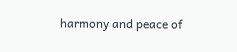harmony and peace of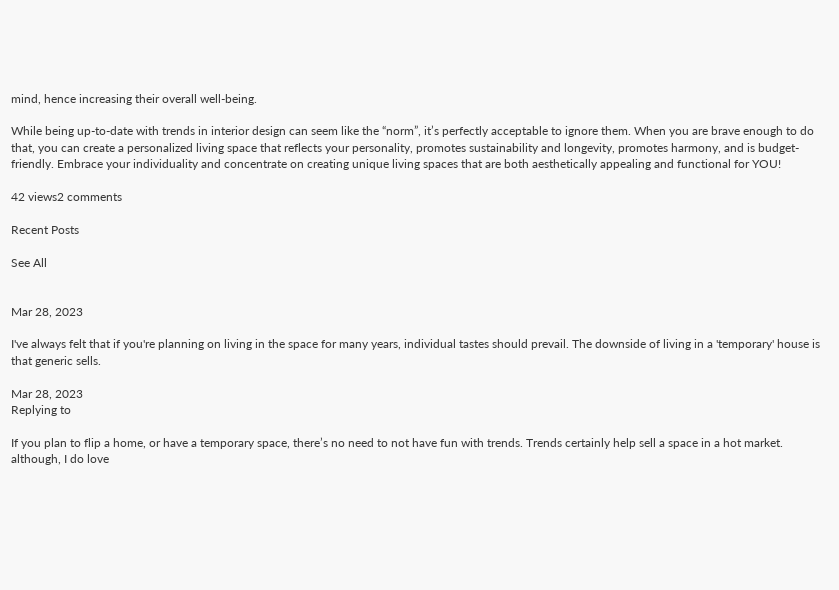mind, hence increasing their overall well-being.

While being up-to-date with trends in interior design can seem like the “norm”, it’s perfectly acceptable to ignore them. When you are brave enough to do that, you can create a personalized living space that reflects your personality, promotes sustainability and longevity, promotes harmony, and is budget-friendly. Embrace your individuality and concentrate on creating unique living spaces that are both aesthetically appealing and functional for YOU!

42 views2 comments

Recent Posts

See All


Mar 28, 2023

I've always felt that if you're planning on living in the space for many years, individual tastes should prevail. The downside of living in a 'temporary' house is that generic sells.

Mar 28, 2023
Replying to

If you plan to flip a home, or have a temporary space, there’s no need to not have fun with trends. Trends certainly help sell a space in a hot market. although, I do love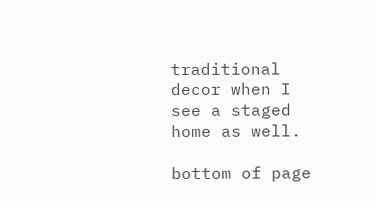traditional decor when I see a staged home as well.

bottom of page